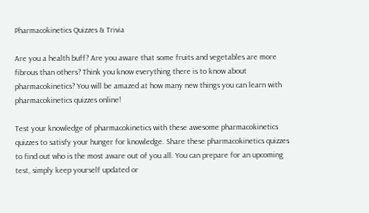Pharmacokinetics Quizzes & Trivia

Are you a health buff? Are you aware that some fruits and vegetables are more fibrous than others? Think you know everything there is to know about pharmacokinetics? You will be amazed at how many new things you can learn with pharmacokinetics quizzes online!

Test your knowledge of pharmacokinetics with these awesome pharmacokinetics quizzes to satisfy your hunger for knowledge. Share these pharmacokinetics quizzes to find out who is the most aware out of you all. You can prepare for an upcoming test, simply keep yourself updated or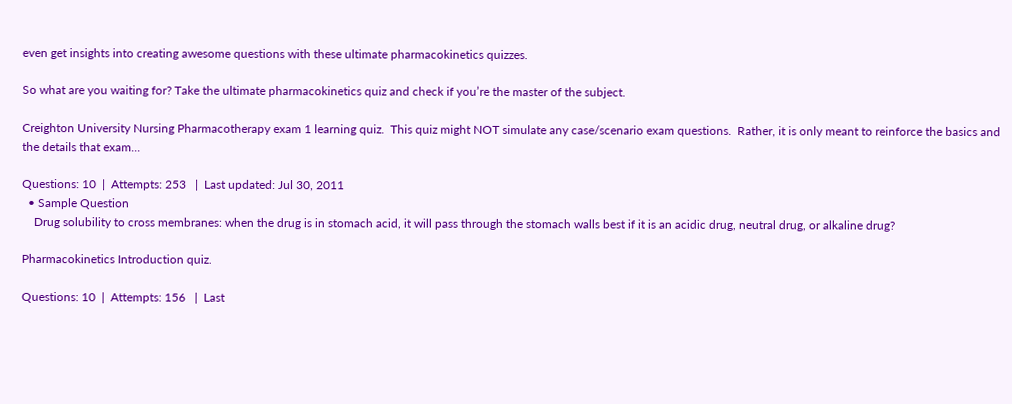even get insights into creating awesome questions with these ultimate pharmacokinetics quizzes.

So what are you waiting for? Take the ultimate pharmacokinetics quiz and check if you’re the master of the subject.

Creighton University Nursing Pharmacotherapy exam 1 learning quiz.  This quiz might NOT simulate any case/scenario exam questions.  Rather, it is only meant to reinforce the basics and the details that exam...

Questions: 10  |  Attempts: 253   |  Last updated: Jul 30, 2011
  • Sample Question
    Drug solubility to cross membranes: when the drug is in stomach acid, it will pass through the stomach walls best if it is an acidic drug, neutral drug, or alkaline drug?

Pharmacokinetics Introduction quiz.

Questions: 10  |  Attempts: 156   |  Last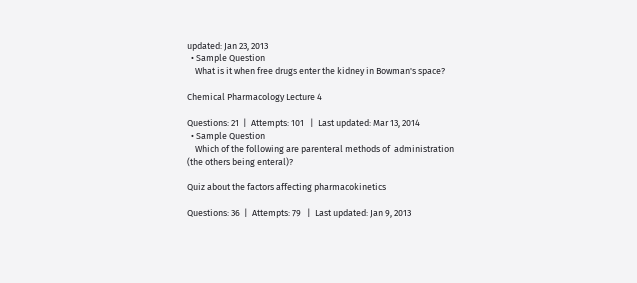updated: Jan 23, 2013
  • Sample Question
    What is it when free drugs enter the kidney in Bowman's space?

Chemical Pharmacology Lecture 4

Questions: 21  |  Attempts: 101   |  Last updated: Mar 13, 2014
  • Sample Question
    Which of the following are parenteral methods of  administration (the others being enteral)?

Quiz about the factors affecting pharmacokinetics

Questions: 36  |  Attempts: 79   |  Last updated: Jan 9, 2013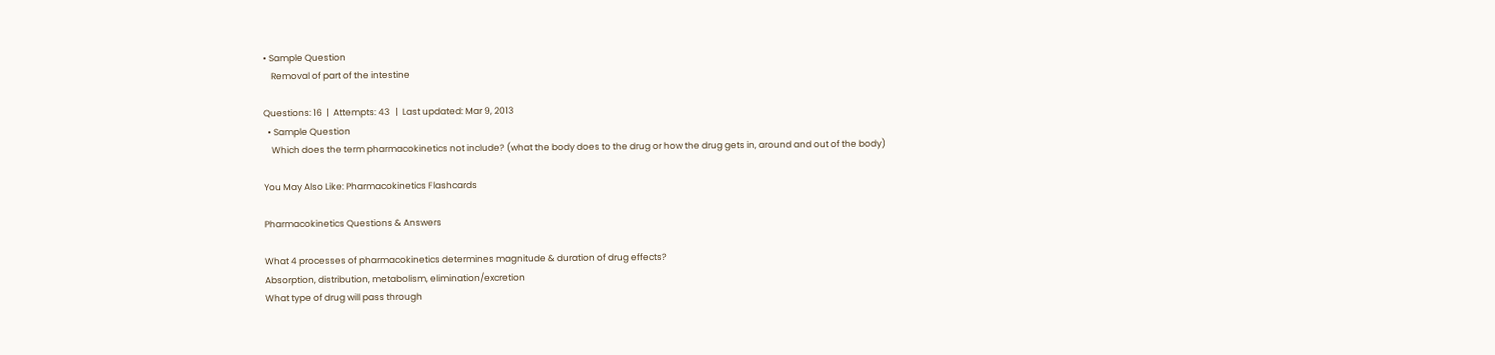• Sample Question
    Removal of part of the intestine

Questions: 16  |  Attempts: 43   |  Last updated: Mar 9, 2013
  • Sample Question
    Which does the term pharmacokinetics not include? (what the body does to the drug or how the drug gets in, around and out of the body)

You May Also Like: Pharmacokinetics Flashcards

Pharmacokinetics Questions & Answers

What 4 processes of pharmacokinetics determines magnitude & duration of drug effects?
Absorption, distribution, metabolism, elimination/excretion
What type of drug will pass through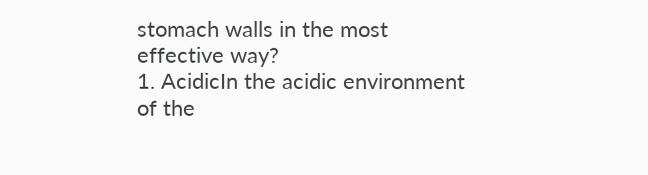stomach walls in the most effective way?
1. AcidicIn the acidic environment of the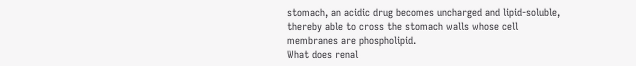stomach, an acidic drug becomes uncharged and lipid-soluble, thereby able to cross the stomach walls whose cell membranes are phospholipid.
What does renal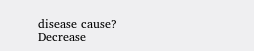disease cause?
Decrease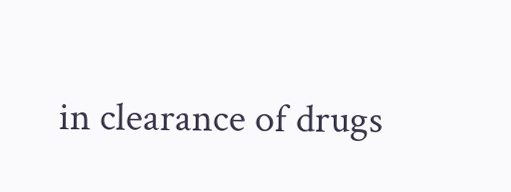in clearance of drugs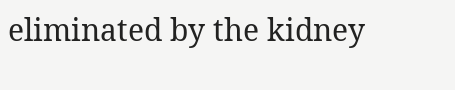eliminated by the kidney